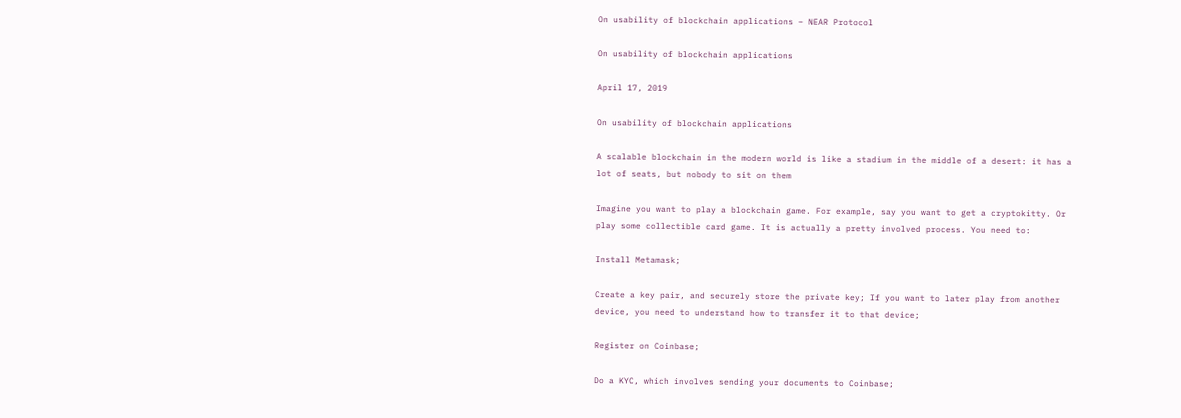On usability of blockchain applications – NEAR Protocol

On usability of blockchain applications

April 17, 2019

On usability of blockchain applications

A scalable blockchain in the modern world is like a stadium in the middle of a desert: it has a lot of seats, but nobody to sit on them

Imagine you want to play a blockchain game. For example, say you want to get a cryptokitty. Or play some collectible card game. It is actually a pretty involved process. You need to:

Install Metamask;

Create a key pair, and securely store the private key; If you want to later play from another device, you need to understand how to transfer it to that device;

Register on Coinbase;

Do a KYC, which involves sending your documents to Coinbase;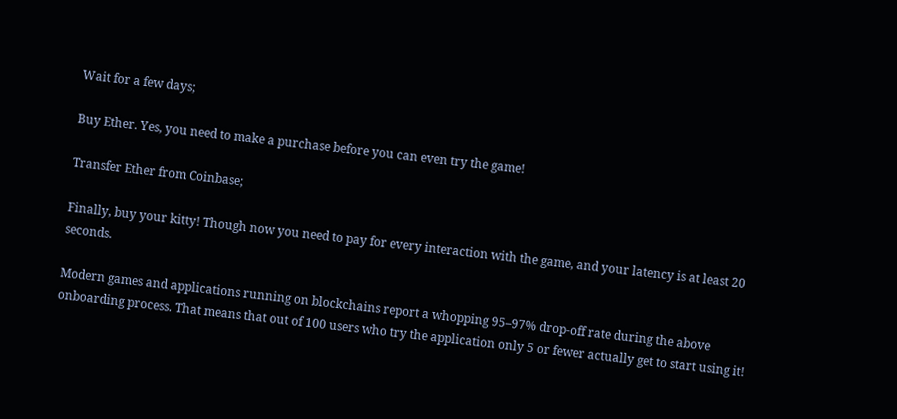Wait for a few days;

Buy Ether. Yes, you need to make a purchase before you can even try the game!

Transfer Ether from Coinbase;

Finally, buy your kitty! Though now you need to pay for every interaction with the game, and your latency is at least 20 seconds.

Modern games and applications running on blockchains report a whopping 95–97% drop-off rate during the above onboarding process. That means that out of 100 users who try the application only 5 or fewer actually get to start using it!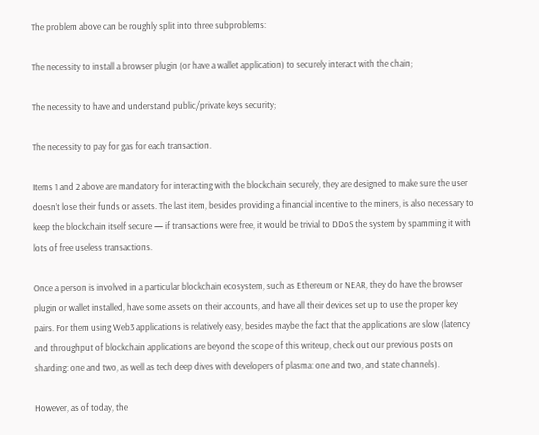The problem above can be roughly split into three subproblems:

The necessity to install a browser plugin (or have a wallet application) to securely interact with the chain;

The necessity to have and understand public/private keys security;

The necessity to pay for gas for each transaction.

Items 1 and 2 above are mandatory for interacting with the blockchain securely, they are designed to make sure the user doesn’t lose their funds or assets. The last item, besides providing a financial incentive to the miners, is also necessary to keep the blockchain itself secure — if transactions were free, it would be trivial to DDoS the system by spamming it with lots of free useless transactions.

Once a person is involved in a particular blockchain ecosystem, such as Ethereum or NEAR, they do have the browser plugin or wallet installed, have some assets on their accounts, and have all their devices set up to use the proper key pairs. For them using Web3 applications is relatively easy, besides maybe the fact that the applications are slow (latency and throughput of blockchain applications are beyond the scope of this writeup, check out our previous posts on sharding: one and two, as well as tech deep dives with developers of plasma: one and two, and state channels).

However, as of today, the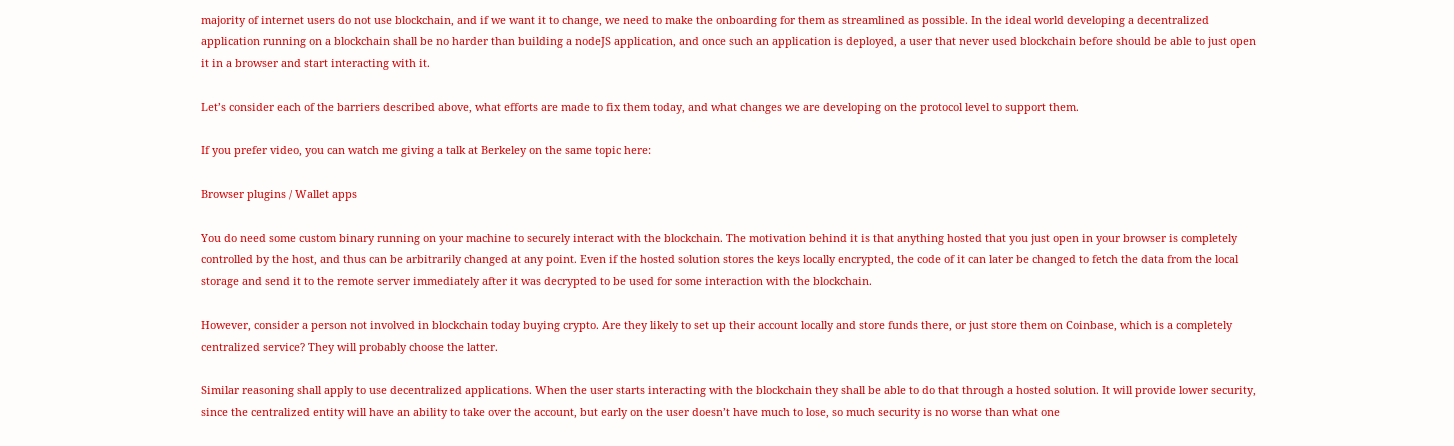majority of internet users do not use blockchain, and if we want it to change, we need to make the onboarding for them as streamlined as possible. In the ideal world developing a decentralized application running on a blockchain shall be no harder than building a nodeJS application, and once such an application is deployed, a user that never used blockchain before should be able to just open it in a browser and start interacting with it.

Let’s consider each of the barriers described above, what efforts are made to fix them today, and what changes we are developing on the protocol level to support them.

If you prefer video, you can watch me giving a talk at Berkeley on the same topic here:

Browser plugins / Wallet apps

You do need some custom binary running on your machine to securely interact with the blockchain. The motivation behind it is that anything hosted that you just open in your browser is completely controlled by the host, and thus can be arbitrarily changed at any point. Even if the hosted solution stores the keys locally encrypted, the code of it can later be changed to fetch the data from the local storage and send it to the remote server immediately after it was decrypted to be used for some interaction with the blockchain.

However, consider a person not involved in blockchain today buying crypto. Are they likely to set up their account locally and store funds there, or just store them on Coinbase, which is a completely centralized service? They will probably choose the latter.

Similar reasoning shall apply to use decentralized applications. When the user starts interacting with the blockchain they shall be able to do that through a hosted solution. It will provide lower security, since the centralized entity will have an ability to take over the account, but early on the user doesn’t have much to lose, so much security is no worse than what one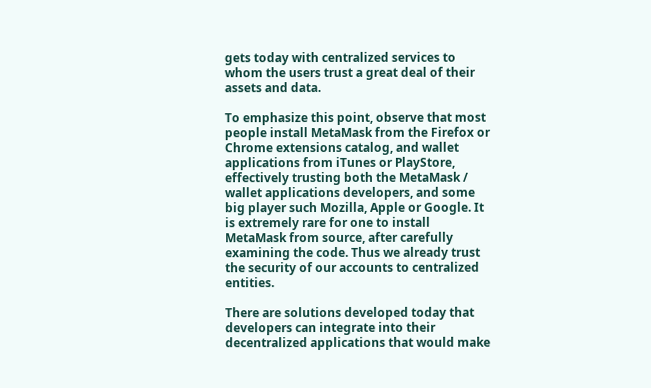gets today with centralized services to whom the users trust a great deal of their assets and data.

To emphasize this point, observe that most people install MetaMask from the Firefox or Chrome extensions catalog, and wallet applications from iTunes or PlayStore, effectively trusting both the MetaMask / wallet applications developers, and some big player such Mozilla, Apple or Google. It is extremely rare for one to install MetaMask from source, after carefully examining the code. Thus we already trust the security of our accounts to centralized entities.

There are solutions developed today that developers can integrate into their decentralized applications that would make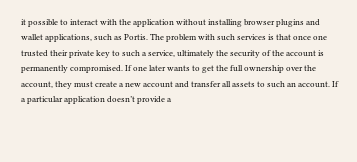it possible to interact with the application without installing browser plugins and wallet applications, such as Portis. The problem with such services is that once one trusted their private key to such a service, ultimately the security of the account is permanently compromised. If one later wants to get the full ownership over the account, they must create a new account and transfer all assets to such an account. If a particular application doesn’t provide a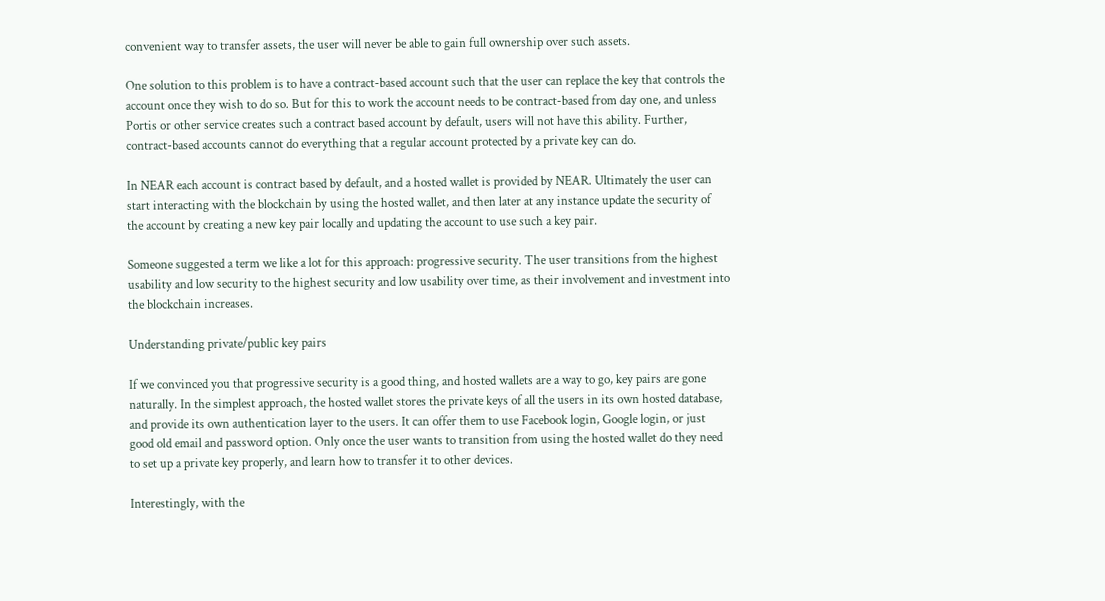convenient way to transfer assets, the user will never be able to gain full ownership over such assets.

One solution to this problem is to have a contract-based account such that the user can replace the key that controls the account once they wish to do so. But for this to work the account needs to be contract-based from day one, and unless Portis or other service creates such a contract based account by default, users will not have this ability. Further, contract-based accounts cannot do everything that a regular account protected by a private key can do.

In NEAR each account is contract based by default, and a hosted wallet is provided by NEAR. Ultimately the user can start interacting with the blockchain by using the hosted wallet, and then later at any instance update the security of the account by creating a new key pair locally and updating the account to use such a key pair.

Someone suggested a term we like a lot for this approach: progressive security. The user transitions from the highest usability and low security to the highest security and low usability over time, as their involvement and investment into the blockchain increases.

Understanding private/public key pairs

If we convinced you that progressive security is a good thing, and hosted wallets are a way to go, key pairs are gone naturally. In the simplest approach, the hosted wallet stores the private keys of all the users in its own hosted database, and provide its own authentication layer to the users. It can offer them to use Facebook login, Google login, or just good old email and password option. Only once the user wants to transition from using the hosted wallet do they need to set up a private key properly, and learn how to transfer it to other devices.

Interestingly, with the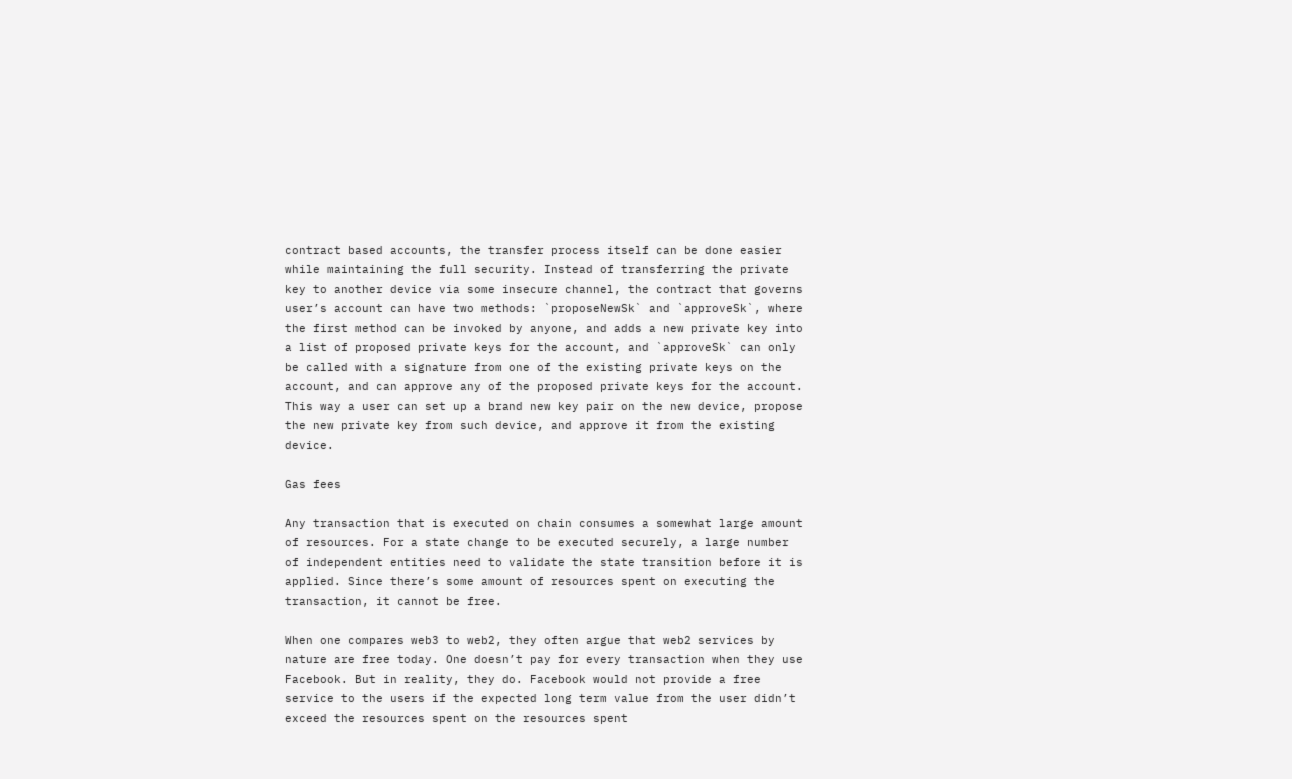contract based accounts, the transfer process itself can be done easier while maintaining the full security. Instead of transferring the private key to another device via some insecure channel, the contract that governs user’s account can have two methods: `proposeNewSk` and `approveSk`, where the first method can be invoked by anyone, and adds a new private key into a list of proposed private keys for the account, and `approveSk` can only be called with a signature from one of the existing private keys on the account, and can approve any of the proposed private keys for the account. This way a user can set up a brand new key pair on the new device, propose the new private key from such device, and approve it from the existing device.

Gas fees

Any transaction that is executed on chain consumes a somewhat large amount of resources. For a state change to be executed securely, a large number of independent entities need to validate the state transition before it is applied. Since there’s some amount of resources spent on executing the transaction, it cannot be free.

When one compares web3 to web2, they often argue that web2 services by nature are free today. One doesn’t pay for every transaction when they use Facebook. But in reality, they do. Facebook would not provide a free service to the users if the expected long term value from the user didn’t exceed the resources spent on the resources spent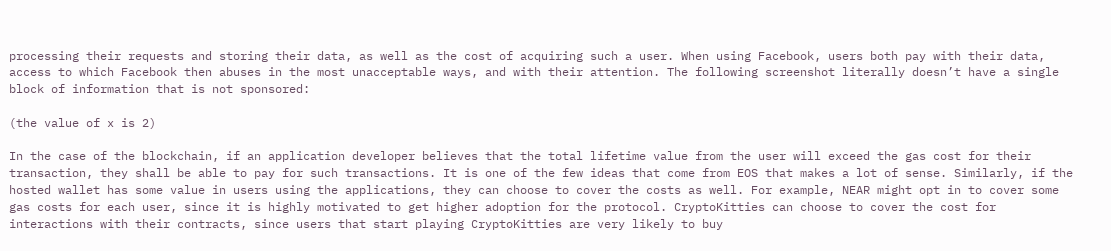processing their requests and storing their data, as well as the cost of acquiring such a user. When using Facebook, users both pay with their data, access to which Facebook then abuses in the most unacceptable ways, and with their attention. The following screenshot literally doesn’t have a single block of information that is not sponsored:

(the value of x is 2)

In the case of the blockchain, if an application developer believes that the total lifetime value from the user will exceed the gas cost for their transaction, they shall be able to pay for such transactions. It is one of the few ideas that come from EOS that makes a lot of sense. Similarly, if the hosted wallet has some value in users using the applications, they can choose to cover the costs as well. For example, NEAR might opt in to cover some gas costs for each user, since it is highly motivated to get higher adoption for the protocol. CryptoKitties can choose to cover the cost for interactions with their contracts, since users that start playing CryptoKitties are very likely to buy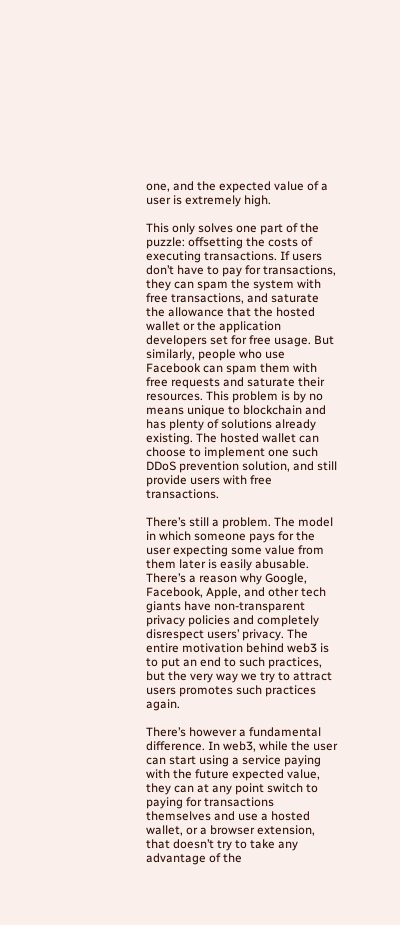one, and the expected value of a user is extremely high.

This only solves one part of the puzzle: offsetting the costs of executing transactions. If users don’t have to pay for transactions, they can spam the system with free transactions, and saturate the allowance that the hosted wallet or the application developers set for free usage. But similarly, people who use Facebook can spam them with free requests and saturate their resources. This problem is by no means unique to blockchain and has plenty of solutions already existing. The hosted wallet can choose to implement one such DDoS prevention solution, and still provide users with free transactions.

There’s still a problem. The model in which someone pays for the user expecting some value from them later is easily abusable. There’s a reason why Google, Facebook, Apple, and other tech giants have non-transparent privacy policies and completely disrespect users’ privacy. The entire motivation behind web3 is to put an end to such practices, but the very way we try to attract users promotes such practices again.

There’s however a fundamental difference. In web3, while the user can start using a service paying with the future expected value, they can at any point switch to paying for transactions themselves and use a hosted wallet, or a browser extension, that doesn’t try to take any advantage of the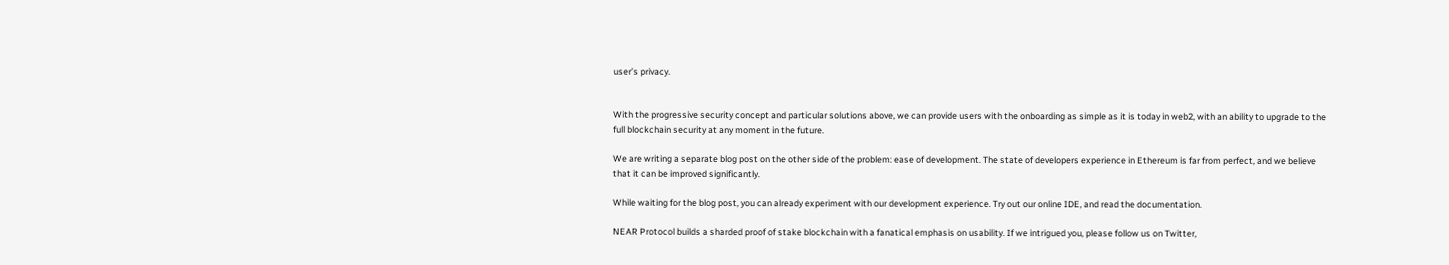user’s privacy.


With the progressive security concept and particular solutions above, we can provide users with the onboarding as simple as it is today in web2, with an ability to upgrade to the full blockchain security at any moment in the future.

We are writing a separate blog post on the other side of the problem: ease of development. The state of developers experience in Ethereum is far from perfect, and we believe that it can be improved significantly.

While waiting for the blog post, you can already experiment with our development experience. Try out our online IDE, and read the documentation.

NEAR Protocol builds a sharded proof of stake blockchain with a fanatical emphasis on usability. If we intrigued you, please follow us on Twitter,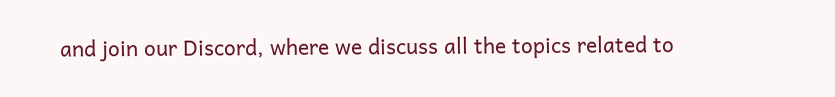and join our Discord, where we discuss all the topics related to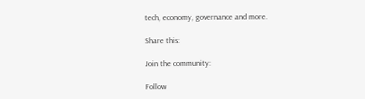tech, economy, governance and more.

Share this:

Join the community:

Follow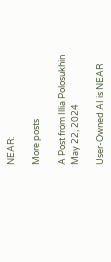NEAR:

More posts

A Post from Illia Polosukhin
May 22, 2024

User-Owned AI is NEAR